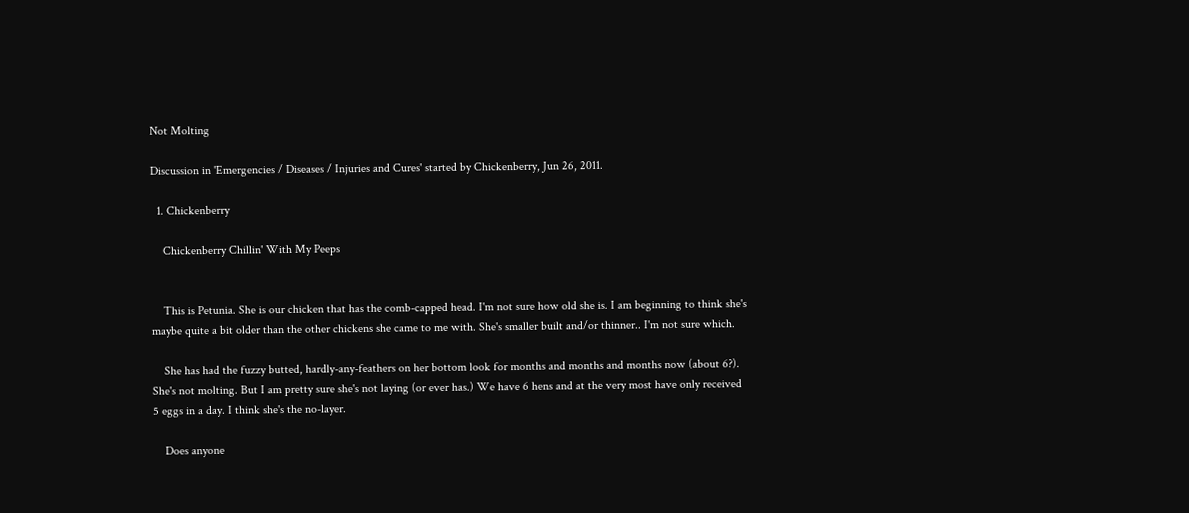Not Molting

Discussion in 'Emergencies / Diseases / Injuries and Cures' started by Chickenberry, Jun 26, 2011.

  1. Chickenberry

    Chickenberry Chillin' With My Peeps


    This is Petunia. She is our chicken that has the comb-capped head. I'm not sure how old she is. I am beginning to think she's maybe quite a bit older than the other chickens she came to me with. She's smaller built and/or thinner.. I'm not sure which.

    She has had the fuzzy butted, hardly-any-feathers on her bottom look for months and months and months now (about 6?). She's not molting. But I am pretty sure she's not laying (or ever has.) We have 6 hens and at the very most have only received 5 eggs in a day. I think she's the no-layer.

    Does anyone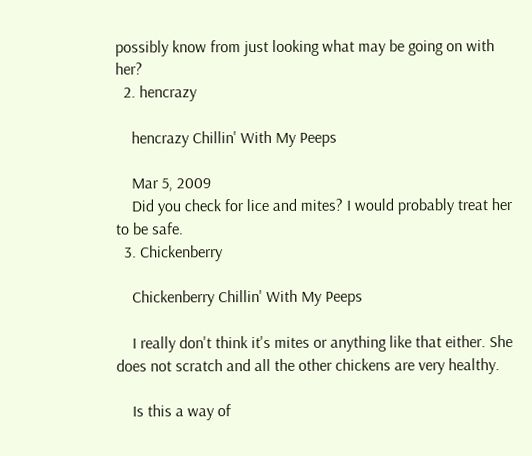possibly know from just looking what may be going on with her?
  2. hencrazy

    hencrazy Chillin' With My Peeps

    Mar 5, 2009
    Did you check for lice and mites? I would probably treat her to be safe.
  3. Chickenberry

    Chickenberry Chillin' With My Peeps

    I really don't think it's mites or anything like that either. She does not scratch and all the other chickens are very healthy.

    Is this a way of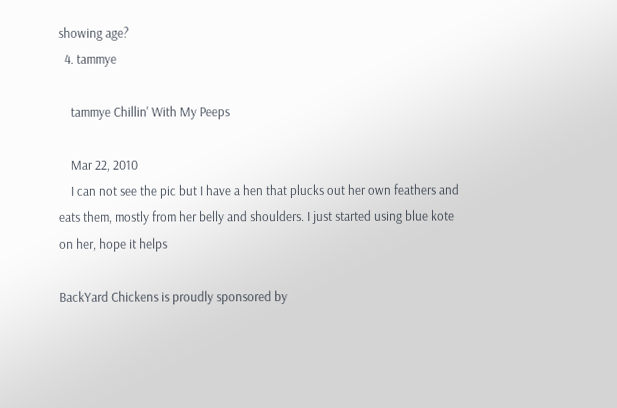showing age?
  4. tammye

    tammye Chillin' With My Peeps

    Mar 22, 2010
    I can not see the pic but I have a hen that plucks out her own feathers and eats them, mostly from her belly and shoulders. I just started using blue kote on her, hope it helps

BackYard Chickens is proudly sponsored by